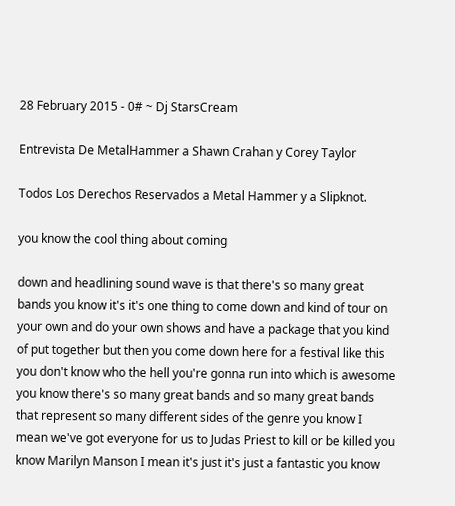28 February 2015 - 0# ~ Dj StarsCream

Entrevista De MetalHammer a Shawn Crahan y Corey Taylor

Todos Los Derechos Reservados a Metal Hammer y a Slipknot.

you know the cool thing about coming

down and headlining sound wave is that there's so many great bands you know it's it's one thing to come down and kind of tour on your own and do your own shows and have a package that you kind of put together but then you come down here for a festival like this you don't know who the hell you're gonna run into which is awesome you know there's so many great bands and so many great bands that represent so many different sides of the genre you know I mean we've got everyone for us to Judas Priest to kill or be killed you know Marilyn Manson I mean it's just it's just a fantastic you know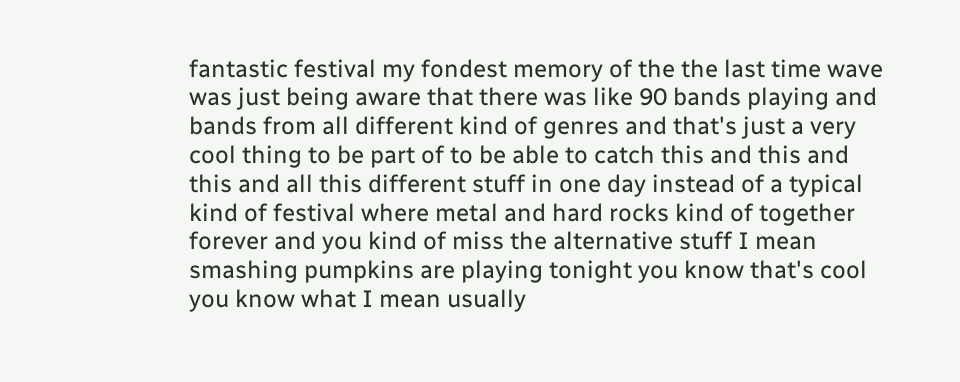fantastic festival my fondest memory of the the last time wave was just being aware that there was like 90 bands playing and bands from all different kind of genres and that's just a very cool thing to be part of to be able to catch this and this and this and all this different stuff in one day instead of a typical kind of festival where metal and hard rocks kind of together forever and you kind of miss the alternative stuff I mean smashing pumpkins are playing tonight you know that's cool you know what I mean usually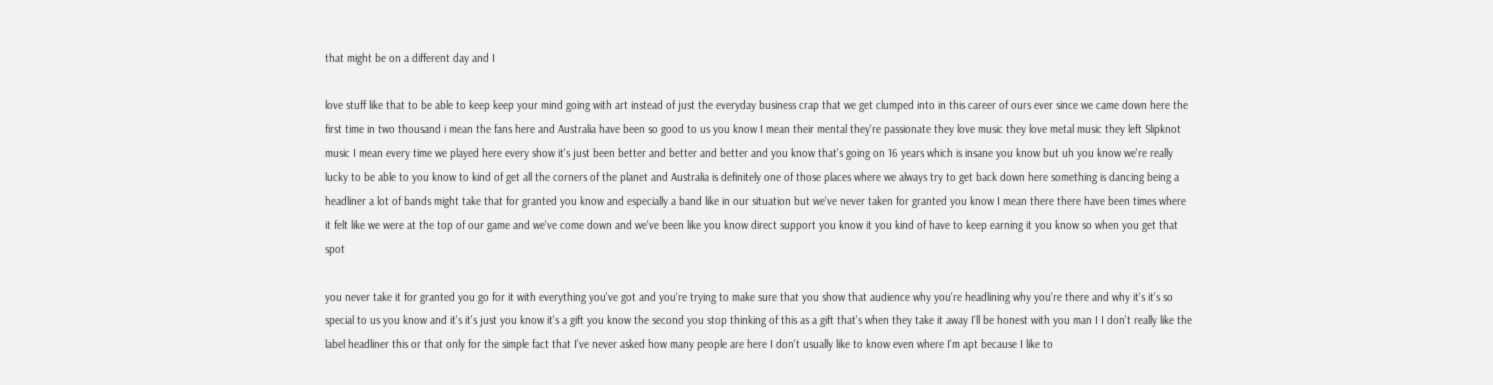that might be on a different day and I

love stuff like that to be able to keep keep your mind going with art instead of just the everyday business crap that we get clumped into in this career of ours ever since we came down here the first time in two thousand i mean the fans here and Australia have been so good to us you know I mean their mental they're passionate they love music they love metal music they left Slipknot music I mean every time we played here every show it's just been better and better and better and you know that's going on 16 years which is insane you know but uh you know we're really lucky to be able to you know to kind of get all the corners of the planet and Australia is definitely one of those places where we always try to get back down here something is dancing being a headliner a lot of bands might take that for granted you know and especially a band like in our situation but we've never taken for granted you know I mean there there have been times where it felt like we were at the top of our game and we've come down and we've been like you know direct support you know it you kind of have to keep earning it you know so when you get that spot

you never take it for granted you go for it with everything you've got and you're trying to make sure that you show that audience why you're headlining why you're there and why it's it's so special to us you know and it's it's just you know it's a gift you know the second you stop thinking of this as a gift that's when they take it away I'll be honest with you man I I don't really like the label headliner this or that only for the simple fact that I've never asked how many people are here I don't usually like to know even where I'm apt because I like to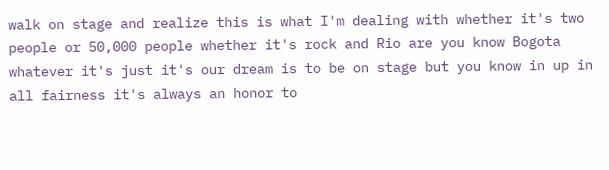walk on stage and realize this is what I'm dealing with whether it's two people or 50,000 people whether it's rock and Rio are you know Bogota whatever it's just it's our dream is to be on stage but you know in up in all fairness it's always an honor to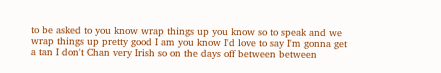to be asked to you know wrap things up you know so to speak and we wrap things up pretty good I am you know I'd love to say I'm gonna get a tan I don't Chan very Irish so on the days off between between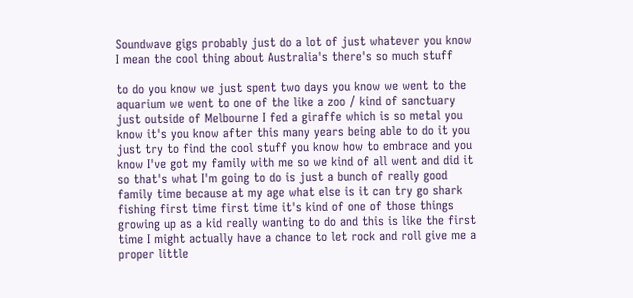Soundwave gigs probably just do a lot of just whatever you know I mean the cool thing about Australia's there's so much stuff

to do you know we just spent two days you know we went to the aquarium we went to one of the like a zoo / kind of sanctuary just outside of Melbourne I fed a giraffe which is so metal you know it's you know after this many years being able to do it you just try to find the cool stuff you know how to embrace and you know I've got my family with me so we kind of all went and did it so that's what I'm going to do is just a bunch of really good family time because at my age what else is it can try go shark fishing first time first time it's kind of one of those things growing up as a kid really wanting to do and this is like the first time I might actually have a chance to let rock and roll give me a proper little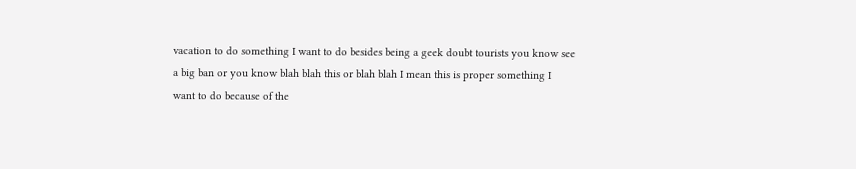vacation to do something I want to do besides being a geek doubt tourists you know see a big ban or you know blah blah this or blah blah I mean this is proper something I want to do because of the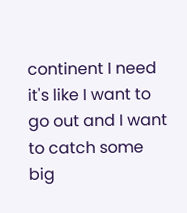continent I need it's like I want to go out and I want to catch some big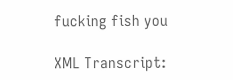fucking fish you

XML Transcript: